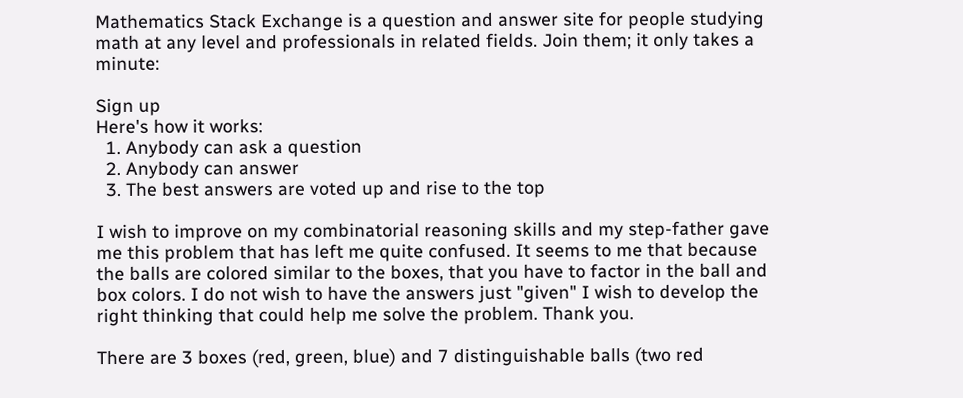Mathematics Stack Exchange is a question and answer site for people studying math at any level and professionals in related fields. Join them; it only takes a minute:

Sign up
Here's how it works:
  1. Anybody can ask a question
  2. Anybody can answer
  3. The best answers are voted up and rise to the top

I wish to improve on my combinatorial reasoning skills and my step-father gave me this problem that has left me quite confused. It seems to me that because the balls are colored similar to the boxes, that you have to factor in the ball and box colors. I do not wish to have the answers just "given" I wish to develop the right thinking that could help me solve the problem. Thank you.

There are 3 boxes (red, green, blue) and 7 distinguishable balls (two red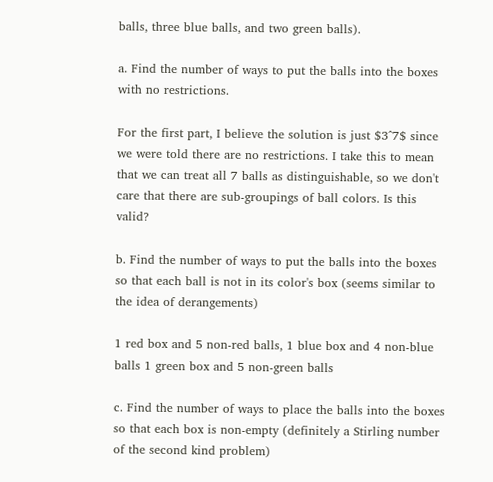balls, three blue balls, and two green balls).

a. Find the number of ways to put the balls into the boxes with no restrictions.

For the first part, I believe the solution is just $3^7$ since we were told there are no restrictions. I take this to mean that we can treat all 7 balls as distinguishable, so we don't care that there are sub-groupings of ball colors. Is this valid?

b. Find the number of ways to put the balls into the boxes so that each ball is not in its color's box (seems similar to the idea of derangements)

1 red box and 5 non-red balls, 1 blue box and 4 non-blue balls 1 green box and 5 non-green balls

c. Find the number of ways to place the balls into the boxes so that each box is non-empty (definitely a Stirling number of the second kind problem)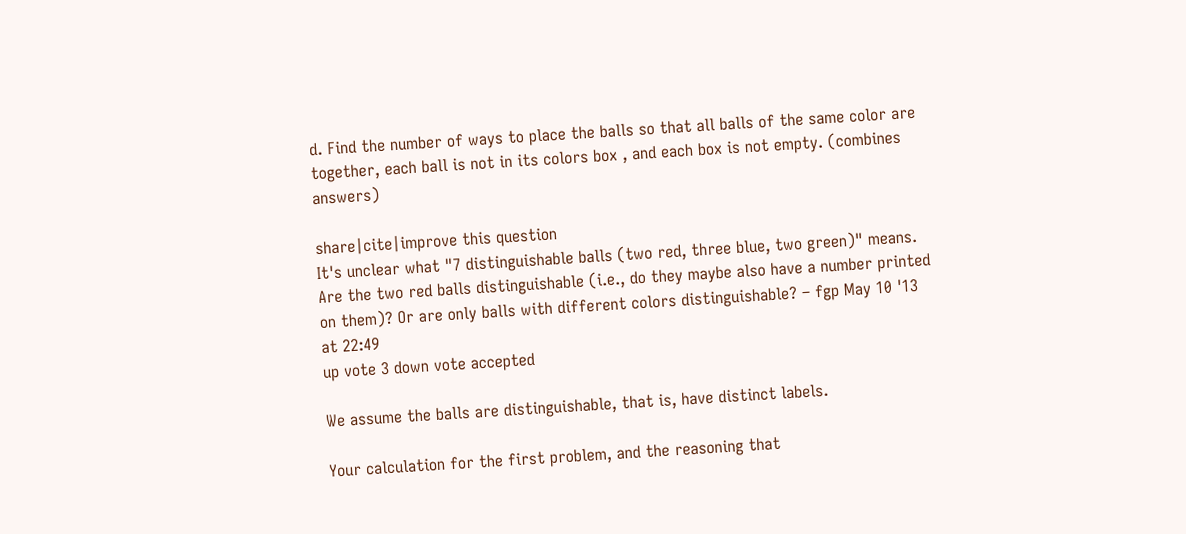d. Find the number of ways to place the balls so that all balls of the same color are together, each ball is not in its colors box , and each box is not empty. (combines answers)

share|cite|improve this question
It's unclear what "7 distinguishable balls (two red, three blue, two green)" means. Are the two red balls distinguishable (i.e., do they maybe also have a number printed on them)? Or are only balls with different colors distinguishable? – fgp May 10 '13 at 22:49
up vote 3 down vote accepted

We assume the balls are distinguishable, that is, have distinct labels.

Your calculation for the first problem, and the reasoning that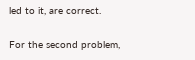led to it, are correct.

For the second problem,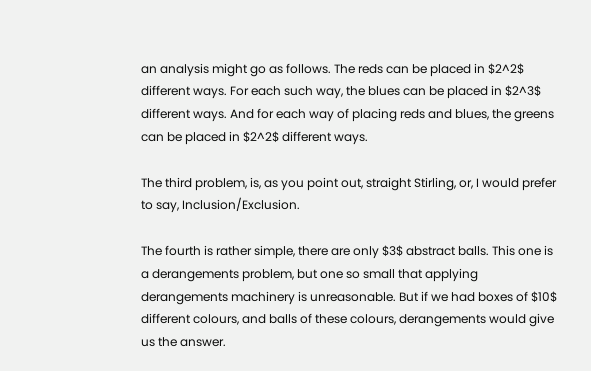an analysis might go as follows. The reds can be placed in $2^2$ different ways. For each such way, the blues can be placed in $2^3$ different ways. And for each way of placing reds and blues, the greens can be placed in $2^2$ different ways.

The third problem, is, as you point out, straight Stirling, or, I would prefer to say, Inclusion/Exclusion.

The fourth is rather simple, there are only $3$ abstract balls. This one is a derangements problem, but one so small that applying derangements machinery is unreasonable. But if we had boxes of $10$ different colours, and balls of these colours, derangements would give us the answer.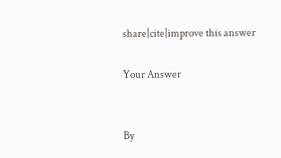share|cite|improve this answer

Your Answer


By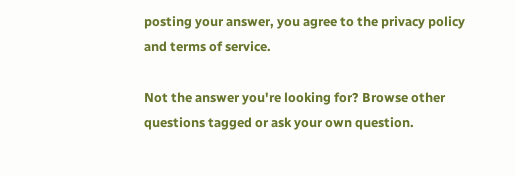posting your answer, you agree to the privacy policy and terms of service.

Not the answer you're looking for? Browse other questions tagged or ask your own question.